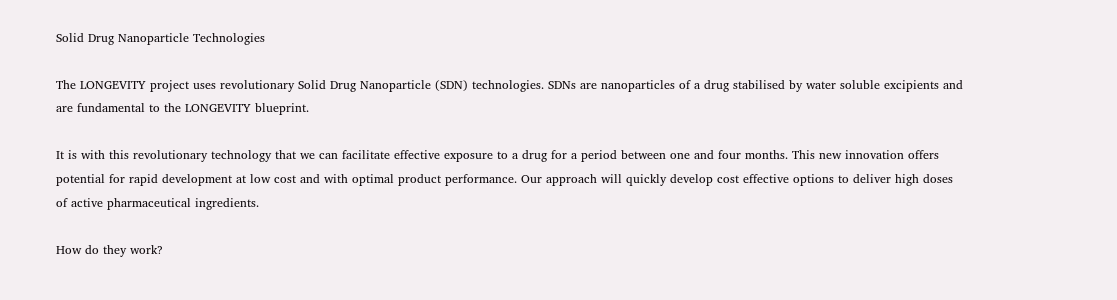Solid Drug Nanoparticle Technologies

The LONGEVITY project uses revolutionary Solid Drug Nanoparticle (SDN) technologies. SDNs are nanoparticles of a drug stabilised by water soluble excipients and are fundamental to the LONGEVITY blueprint.

It is with this revolutionary technology that we can facilitate effective exposure to a drug for a period between one and four months. This new innovation offers potential for rapid development at low cost and with optimal product performance. Our approach will quickly develop cost effective options to deliver high doses of active pharmaceutical ingredients.

How do they work?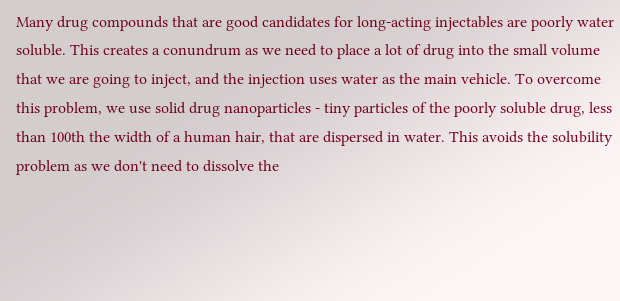Many drug compounds that are good candidates for long-acting injectables are poorly water soluble. This creates a conundrum as we need to place a lot of drug into the small volume that we are going to inject, and the injection uses water as the main vehicle. To overcome this problem, we use solid drug nanoparticles - tiny particles of the poorly soluble drug, less than 100th the width of a human hair, that are dispersed in water. This avoids the solubility problem as we don't need to dissolve the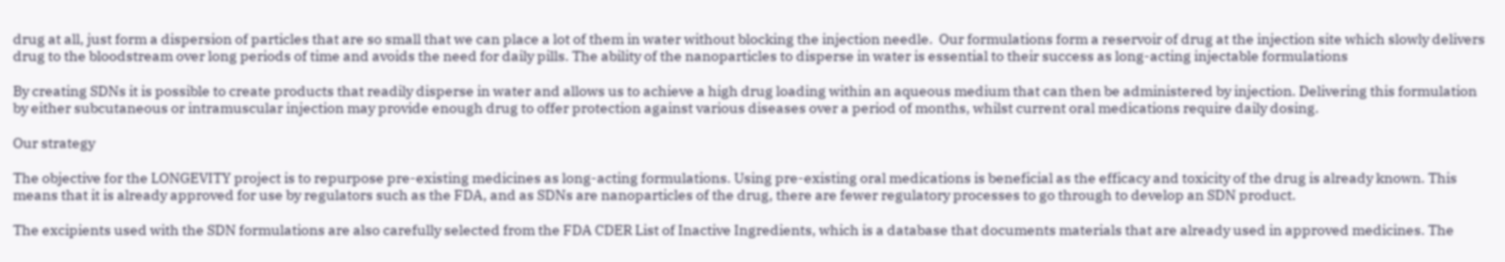drug at all, just form a dispersion of particles that are so small that we can place a lot of them in water without blocking the injection needle.  Our formulations form a reservoir of drug at the injection site which slowly delivers drug to the bloodstream over long periods of time and avoids the need for daily pills. The ability of the nanoparticles to disperse in water is essential to their success as long-acting injectable formulations

By creating SDNs it is possible to create products that readily disperse in water and allows us to achieve a high drug loading within an aqueous medium that can then be administered by injection. Delivering this formulation by either subcutaneous or intramuscular injection may provide enough drug to offer protection against various diseases over a period of months, whilst current oral medications require daily dosing.

Our strategy

The objective for the LONGEVITY project is to repurpose pre-existing medicines as long-acting formulations. Using pre-existing oral medications is beneficial as the efficacy and toxicity of the drug is already known. This means that it is already approved for use by regulators such as the FDA, and as SDNs are nanoparticles of the drug, there are fewer regulatory processes to go through to develop an SDN product.

The excipients used with the SDN formulations are also carefully selected from the FDA CDER List of Inactive Ingredients, which is a database that documents materials that are already used in approved medicines. The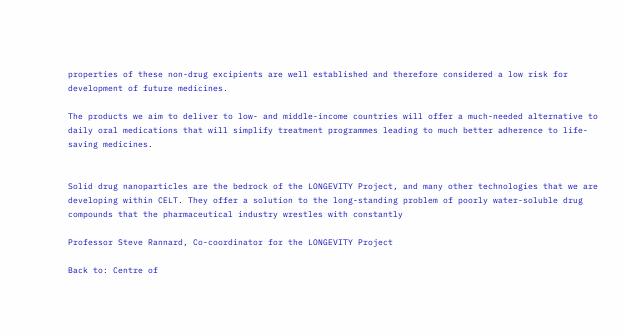properties of these non-drug excipients are well established and therefore considered a low risk for development of future medicines.

The products we aim to deliver to low- and middle-income countries will offer a much-needed alternative to daily oral medications that will simplify treatment programmes leading to much better adherence to life-saving medicines.


Solid drug nanoparticles are the bedrock of the LONGEVITY Project, and many other technologies that we are developing within CELT. They offer a solution to the long-standing problem of poorly water-soluble drug compounds that the pharmaceutical industry wrestles with constantly

Professor Steve Rannard, Co-coordinator for the LONGEVITY Project

Back to: Centre of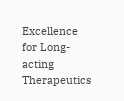Excellence for Long-acting Therapeutics